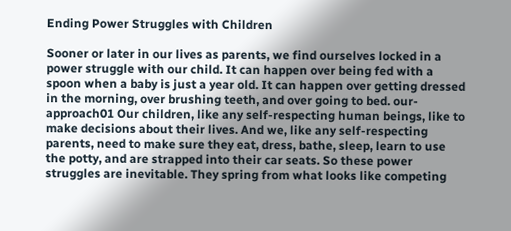Ending Power Struggles with Children

Sooner or later in our lives as parents, we find ourselves locked in a power struggle with our child. It can happen over being fed with a spoon when a baby is just a year old. It can happen over getting dressed in the morning, over brushing teeth, and over going to bed. our-approach01 Our children, like any self-respecting human beings, like to make decisions about their lives. And we, like any self-respecting parents, need to make sure they eat, dress, bathe, sleep, learn to use the potty, and are strapped into their car seats. So these power struggles are inevitable. They spring from what looks like competing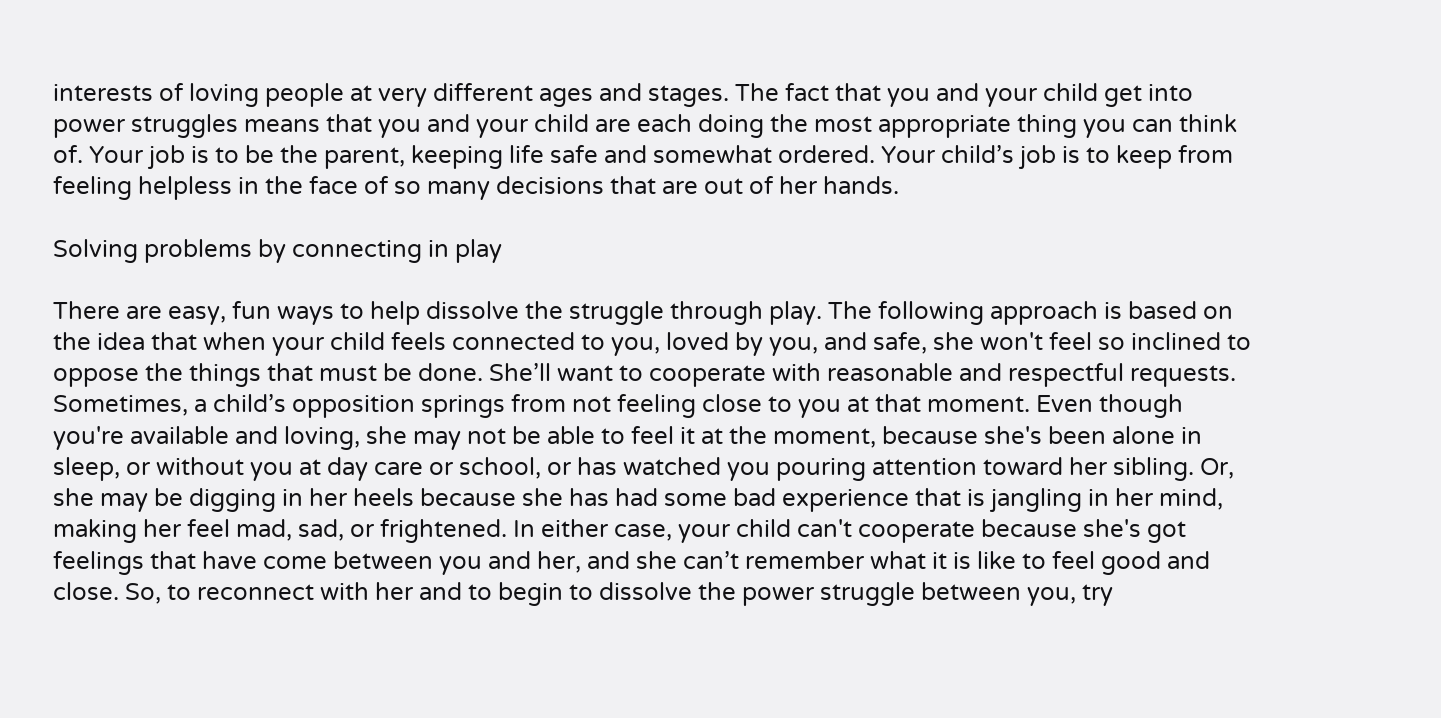interests of loving people at very different ages and stages. The fact that you and your child get into power struggles means that you and your child are each doing the most appropriate thing you can think of. Your job is to be the parent, keeping life safe and somewhat ordered. Your child’s job is to keep from feeling helpless in the face of so many decisions that are out of her hands.

Solving problems by connecting in play

There are easy, fun ways to help dissolve the struggle through play. The following approach is based on the idea that when your child feels connected to you, loved by you, and safe, she won't feel so inclined to oppose the things that must be done. She’ll want to cooperate with reasonable and respectful requests. Sometimes, a child’s opposition springs from not feeling close to you at that moment. Even though you're available and loving, she may not be able to feel it at the moment, because she's been alone in sleep, or without you at day care or school, or has watched you pouring attention toward her sibling. Or, she may be digging in her heels because she has had some bad experience that is jangling in her mind, making her feel mad, sad, or frightened. In either case, your child can't cooperate because she's got feelings that have come between you and her, and she can’t remember what it is like to feel good and close. So, to reconnect with her and to begin to dissolve the power struggle between you, try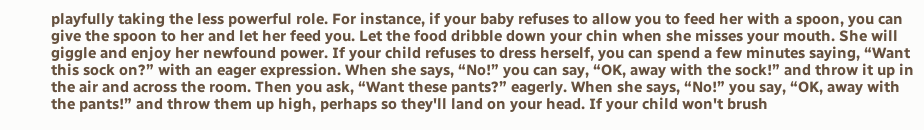playfully taking the less powerful role. For instance, if your baby refuses to allow you to feed her with a spoon, you can give the spoon to her and let her feed you. Let the food dribble down your chin when she misses your mouth. She will giggle and enjoy her newfound power. If your child refuses to dress herself, you can spend a few minutes saying, “Want this sock on?” with an eager expression. When she says, “No!” you can say, “OK, away with the sock!” and throw it up in the air and across the room. Then you ask, “Want these pants?” eagerly. When she says, “No!” you say, “OK, away with the pants!” and throw them up high, perhaps so they'll land on your head. If your child won't brush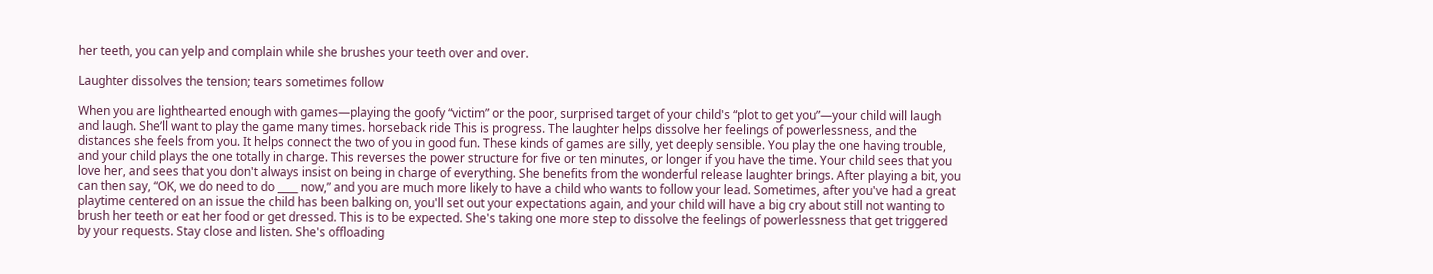her teeth, you can yelp and complain while she brushes your teeth over and over.

Laughter dissolves the tension; tears sometimes follow

When you are lighthearted enough with games—playing the goofy “victim” or the poor, surprised target of your child's “plot to get you”—your child will laugh and laugh. She’ll want to play the game many times. horseback ride This is progress. The laughter helps dissolve her feelings of powerlessness, and the distances she feels from you. It helps connect the two of you in good fun. These kinds of games are silly, yet deeply sensible. You play the one having trouble, and your child plays the one totally in charge. This reverses the power structure for five or ten minutes, or longer if you have the time. Your child sees that you love her, and sees that you don't always insist on being in charge of everything. She benefits from the wonderful release laughter brings. After playing a bit, you can then say, “OK, we do need to do ____ now,” and you are much more likely to have a child who wants to follow your lead. Sometimes, after you've had a great playtime centered on an issue the child has been balking on, you'll set out your expectations again, and your child will have a big cry about still not wanting to brush her teeth or eat her food or get dressed. This is to be expected. She's taking one more step to dissolve the feelings of powerlessness that get triggered by your requests. Stay close and listen. She's offloading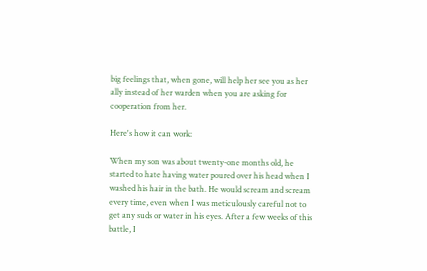big feelings that, when gone, will help her see you as her ally instead of her warden when you are asking for cooperation from her.

Here's how it can work:

When my son was about twenty-one months old, he started to hate having water poured over his head when I washed his hair in the bath. He would scream and scream every time, even when I was meticulously careful not to get any suds or water in his eyes. After a few weeks of this battle, I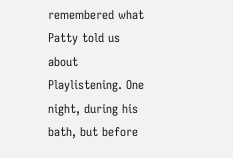remembered what Patty told us about Playlistening. One night, during his bath, but before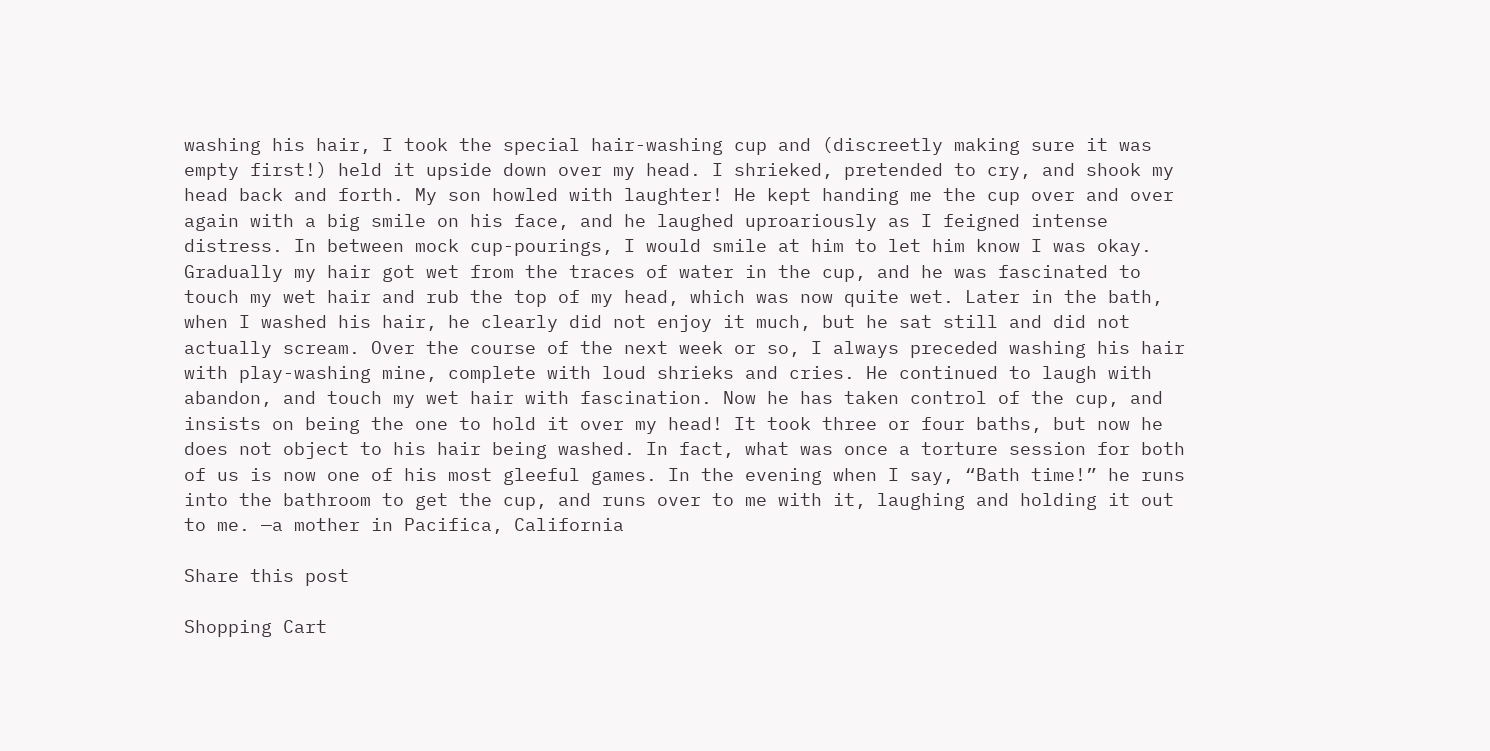washing his hair, I took the special hair-washing cup and (discreetly making sure it was empty first!) held it upside down over my head. I shrieked, pretended to cry, and shook my head back and forth. My son howled with laughter! He kept handing me the cup over and over again with a big smile on his face, and he laughed uproariously as I feigned intense distress. In between mock cup-pourings, I would smile at him to let him know I was okay. Gradually my hair got wet from the traces of water in the cup, and he was fascinated to touch my wet hair and rub the top of my head, which was now quite wet. Later in the bath, when I washed his hair, he clearly did not enjoy it much, but he sat still and did not actually scream. Over the course of the next week or so, I always preceded washing his hair with play-washing mine, complete with loud shrieks and cries. He continued to laugh with abandon, and touch my wet hair with fascination. Now he has taken control of the cup, and insists on being the one to hold it over my head! It took three or four baths, but now he does not object to his hair being washed. In fact, what was once a torture session for both of us is now one of his most gleeful games. In the evening when I say, “Bath time!” he runs into the bathroom to get the cup, and runs over to me with it, laughing and holding it out to me. —a mother in Pacifica, California

Share this post

Shopping Cart